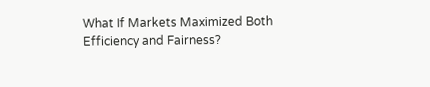What If Markets Maximized Both Efficiency and Fairness?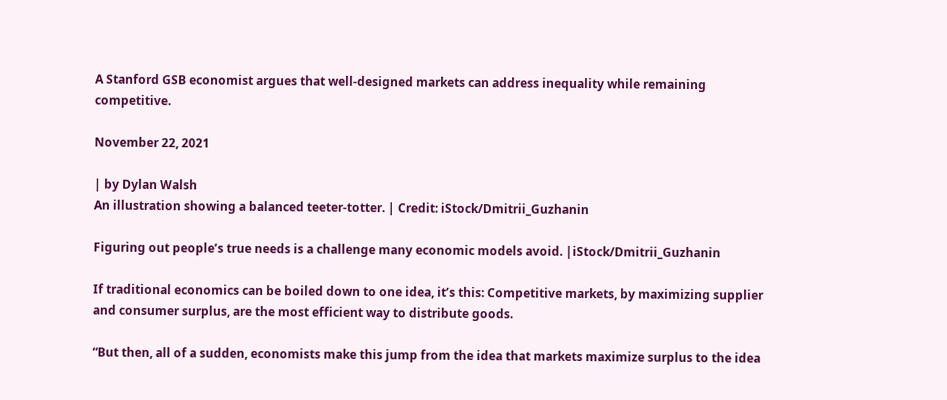A Stanford GSB economist argues that well-designed markets can address inequality while remaining competitive.

November 22, 2021

| by Dylan Walsh
An illustration showing a balanced teeter-totter. | Credit: iStock/Dmitrii_Guzhanin

Figuring out people’s true needs is a challenge many economic models avoid. |iStock/Dmitrii_Guzhanin

If traditional economics can be boiled down to one idea, it’s this: Competitive markets, by maximizing supplier and consumer surplus, are the most efficient way to distribute goods.

“But then, all of a sudden, economists make this jump from the idea that markets maximize surplus to the idea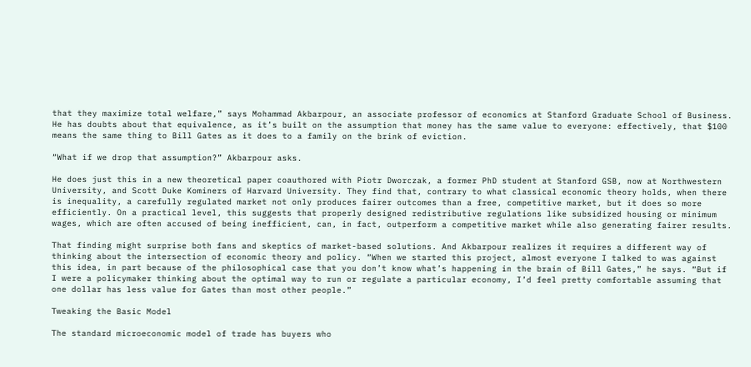that they maximize total welfare,” says Mohammad Akbarpour, an associate professor of economics at Stanford Graduate School of Business. He has doubts about that equivalence, as it’s built on the assumption that money has the same value to everyone: effectively, that $100 means the same thing to Bill Gates as it does to a family on the brink of eviction.

“What if we drop that assumption?” Akbarpour asks.

He does just this in a new theoretical paper coauthored with Piotr Dworczak, a former PhD student at Stanford GSB, now at Northwestern University, and Scott Duke Kominers of Harvard University. They find that, contrary to what classical economic theory holds, when there is inequality, a carefully regulated market not only produces fairer outcomes than a free, competitive market, but it does so more efficiently. On a practical level, this suggests that properly designed redistributive regulations like subsidized housing or minimum wages, which are often accused of being inefficient, can, in fact, outperform a competitive market while also generating fairer results.

That finding might surprise both fans and skeptics of market-based solutions. And Akbarpour realizes it requires a different way of thinking about the intersection of economic theory and policy. “When we started this project, almost everyone I talked to was against this idea, in part because of the philosophical case that you don’t know what’s happening in the brain of Bill Gates,” he says. “But if I were a policymaker thinking about the optimal way to run or regulate a particular economy, I’d feel pretty comfortable assuming that one dollar has less value for Gates than most other people.”

Tweaking the Basic Model

The standard microeconomic model of trade has buyers who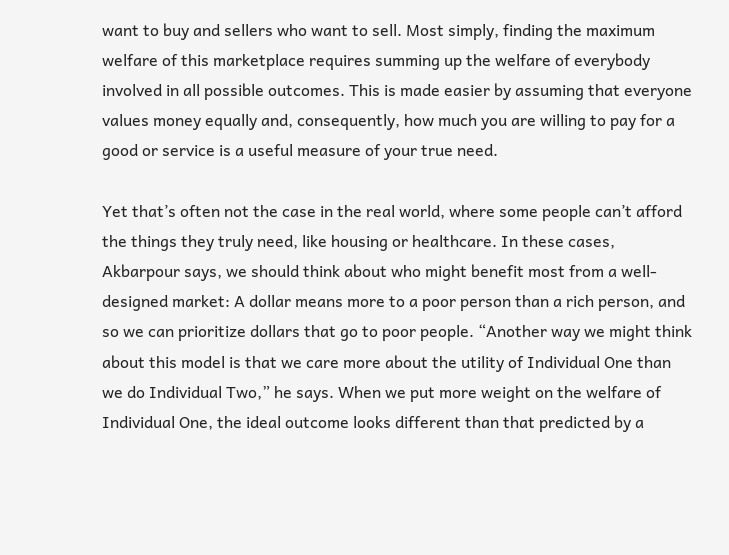want to buy and sellers who want to sell. Most simply, finding the maximum welfare of this marketplace requires summing up the welfare of everybody involved in all possible outcomes. This is made easier by assuming that everyone values money equally and, consequently, how much you are willing to pay for a good or service is a useful measure of your true need.

Yet that’s often not the case in the real world, where some people can’t afford the things they truly need, like housing or healthcare. In these cases, Akbarpour says, we should think about who might benefit most from a well-designed market: A dollar means more to a poor person than a rich person, and so we can prioritize dollars that go to poor people. “Another way we might think about this model is that we care more about the utility of Individual One than we do Individual Two,” he says. When we put more weight on the welfare of Individual One, the ideal outcome looks different than that predicted by a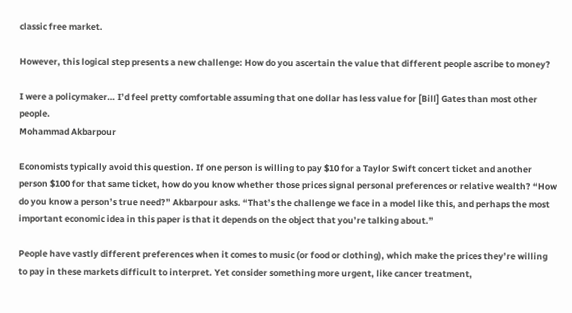classic free market.

However, this logical step presents a new challenge: How do you ascertain the value that different people ascribe to money?

I were a policymaker… I’d feel pretty comfortable assuming that one dollar has less value for [Bill] Gates than most other people.
Mohammad Akbarpour

Economists typically avoid this question. If one person is willing to pay $10 for a Taylor Swift concert ticket and another person $100 for that same ticket, how do you know whether those prices signal personal preferences or relative wealth? “How do you know a person’s true need?” Akbarpour asks. “That’s the challenge we face in a model like this, and perhaps the most important economic idea in this paper is that it depends on the object that you’re talking about.”

People have vastly different preferences when it comes to music (or food or clothing), which make the prices they’re willing to pay in these markets difficult to interpret. Yet consider something more urgent, like cancer treatment,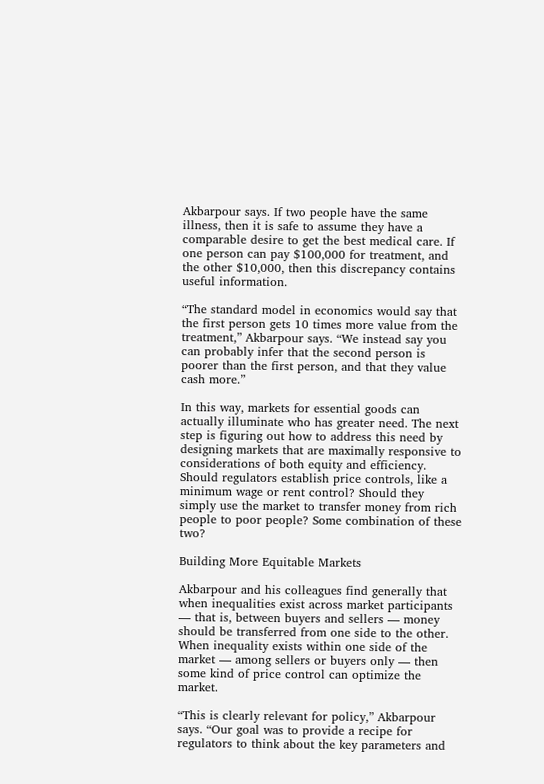Akbarpour says. If two people have the same illness, then it is safe to assume they have a comparable desire to get the best medical care. If one person can pay $100,000 for treatment, and the other $10,000, then this discrepancy contains useful information.

“The standard model in economics would say that the first person gets 10 times more value from the treatment,” Akbarpour says. “We instead say you can probably infer that the second person is poorer than the first person, and that they value cash more.”

In this way, markets for essential goods can actually illuminate who has greater need. The next step is figuring out how to address this need by designing markets that are maximally responsive to considerations of both equity and efficiency. Should regulators establish price controls, like a minimum wage or rent control? Should they simply use the market to transfer money from rich people to poor people? Some combination of these two?

Building More Equitable Markets

Akbarpour and his colleagues find generally that when inequalities exist across market participants — that is, between buyers and sellers — money should be transferred from one side to the other. When inequality exists within one side of the market — among sellers or buyers only — then some kind of price control can optimize the market.

“This is clearly relevant for policy,” Akbarpour says. “Our goal was to provide a recipe for regulators to think about the key parameters and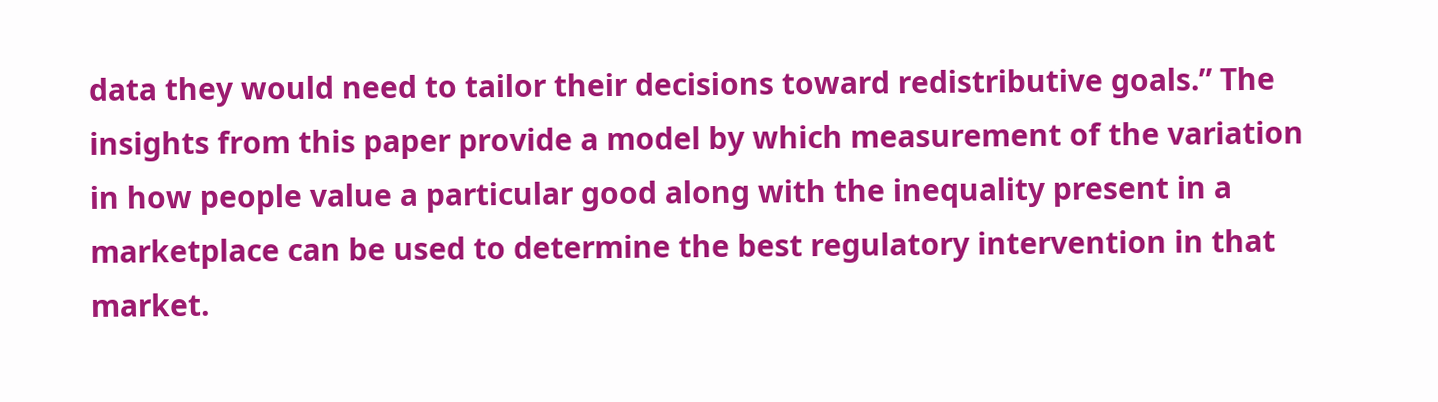data they would need to tailor their decisions toward redistributive goals.” The insights from this paper provide a model by which measurement of the variation in how people value a particular good along with the inequality present in a marketplace can be used to determine the best regulatory intervention in that market.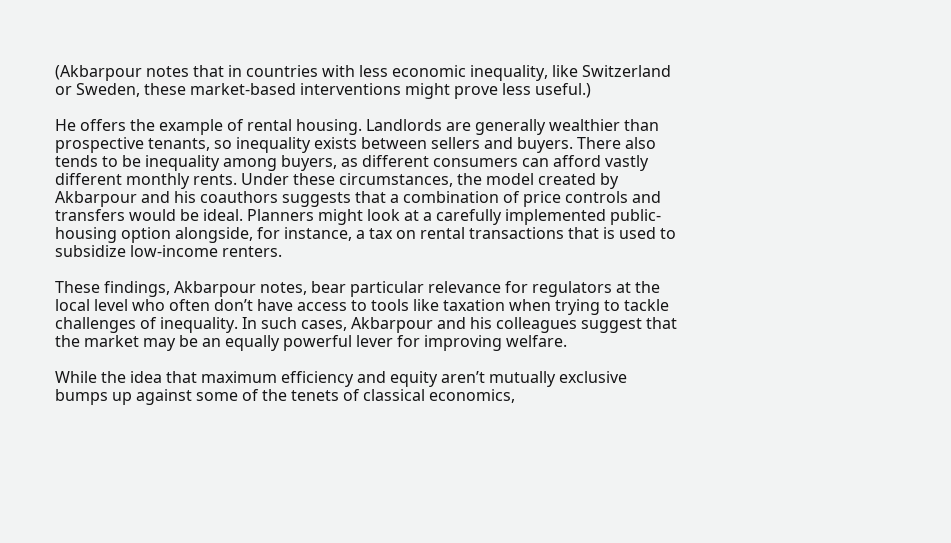(Akbarpour notes that in countries with less economic inequality, like Switzerland or Sweden, these market-based interventions might prove less useful.)

He offers the example of rental housing. Landlords are generally wealthier than prospective tenants, so inequality exists between sellers and buyers. There also tends to be inequality among buyers, as different consumers can afford vastly different monthly rents. Under these circumstances, the model created by Akbarpour and his coauthors suggests that a combination of price controls and transfers would be ideal. Planners might look at a carefully implemented public-housing option alongside, for instance, a tax on rental transactions that is used to subsidize low-income renters.

These findings, Akbarpour notes, bear particular relevance for regulators at the local level who often don’t have access to tools like taxation when trying to tackle challenges of inequality. In such cases, Akbarpour and his colleagues suggest that the market may be an equally powerful lever for improving welfare.

While the idea that maximum efficiency and equity aren’t mutually exclusive bumps up against some of the tenets of classical economics,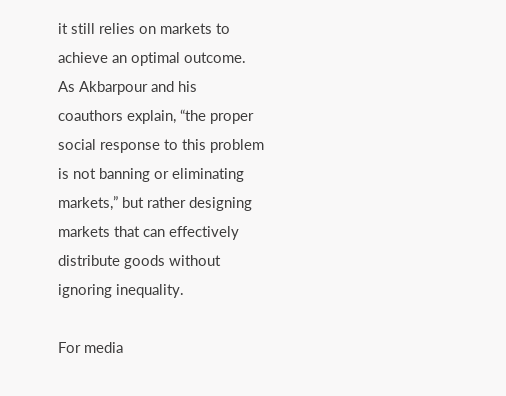it still relies on markets to achieve an optimal outcome. As Akbarpour and his coauthors explain, “the proper social response to this problem is not banning or eliminating markets,” but rather designing markets that can effectively distribute goods without ignoring inequality.

For media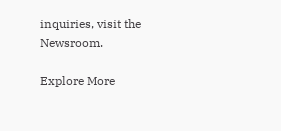inquiries, visit the Newsroom.

Explore More